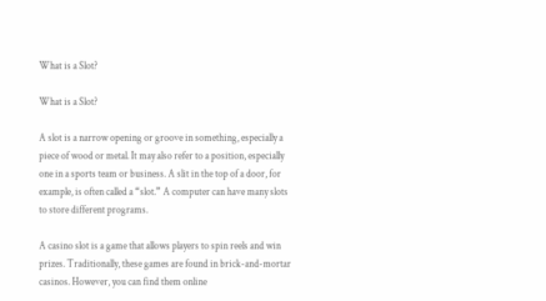What is a Slot?

What is a Slot?

A slot is a narrow opening or groove in something, especially a piece of wood or metal. It may also refer to a position, especially one in a sports team or business. A slit in the top of a door, for example, is often called a “slot.” A computer can have many slots to store different programs.

A casino slot is a game that allows players to spin reels and win prizes. Traditionally, these games are found in brick-and-mortar casinos. However, you can find them online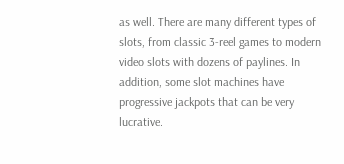as well. There are many different types of slots, from classic 3-reel games to modern video slots with dozens of paylines. In addition, some slot machines have progressive jackpots that can be very lucrative.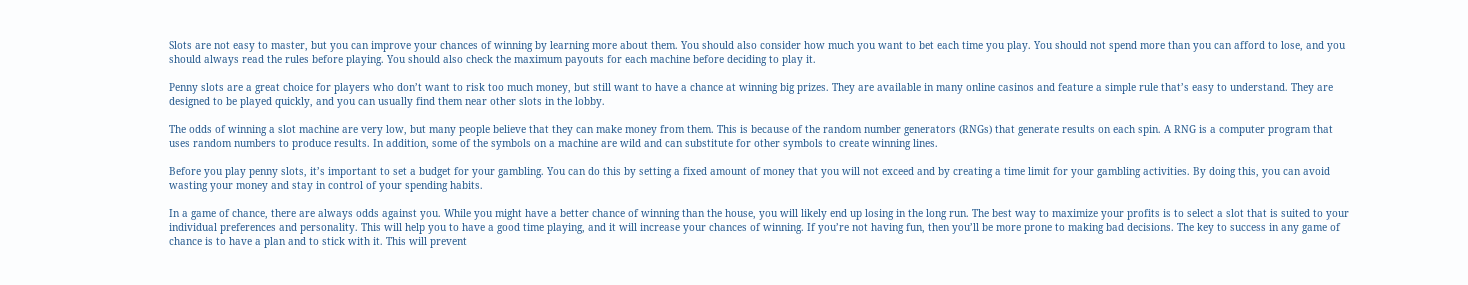Slots are not easy to master, but you can improve your chances of winning by learning more about them. You should also consider how much you want to bet each time you play. You should not spend more than you can afford to lose, and you should always read the rules before playing. You should also check the maximum payouts for each machine before deciding to play it.

Penny slots are a great choice for players who don’t want to risk too much money, but still want to have a chance at winning big prizes. They are available in many online casinos and feature a simple rule that’s easy to understand. They are designed to be played quickly, and you can usually find them near other slots in the lobby.

The odds of winning a slot machine are very low, but many people believe that they can make money from them. This is because of the random number generators (RNGs) that generate results on each spin. A RNG is a computer program that uses random numbers to produce results. In addition, some of the symbols on a machine are wild and can substitute for other symbols to create winning lines.

Before you play penny slots, it’s important to set a budget for your gambling. You can do this by setting a fixed amount of money that you will not exceed and by creating a time limit for your gambling activities. By doing this, you can avoid wasting your money and stay in control of your spending habits.

In a game of chance, there are always odds against you. While you might have a better chance of winning than the house, you will likely end up losing in the long run. The best way to maximize your profits is to select a slot that is suited to your individual preferences and personality. This will help you to have a good time playing, and it will increase your chances of winning. If you’re not having fun, then you’ll be more prone to making bad decisions. The key to success in any game of chance is to have a plan and to stick with it. This will prevent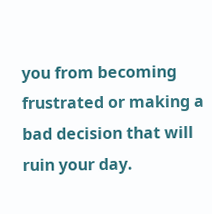you from becoming frustrated or making a bad decision that will ruin your day.